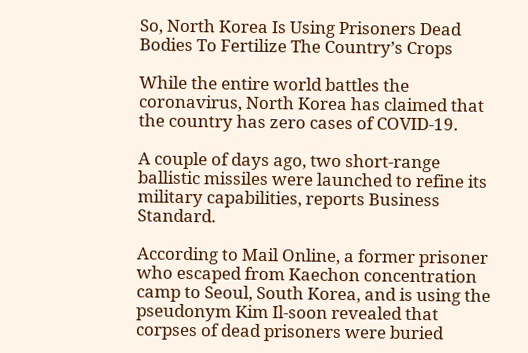So, North Korea Is Using Prisoners Dead Bodies To Fertilize The Country’s Crops

While the entire world battles the coronavirus, North Korea has claimed that the country has zero cases of COVID-19.

A couple of days ago, two short-range ballistic missiles were launched to refine its military capabilities, reports Business Standard.

According to Mail Online, a former prisoner who escaped from Kaechon concentration camp to Seoul, South Korea, and is using the pseudonym Kim Il-soon revealed that corpses of dead prisoners were buried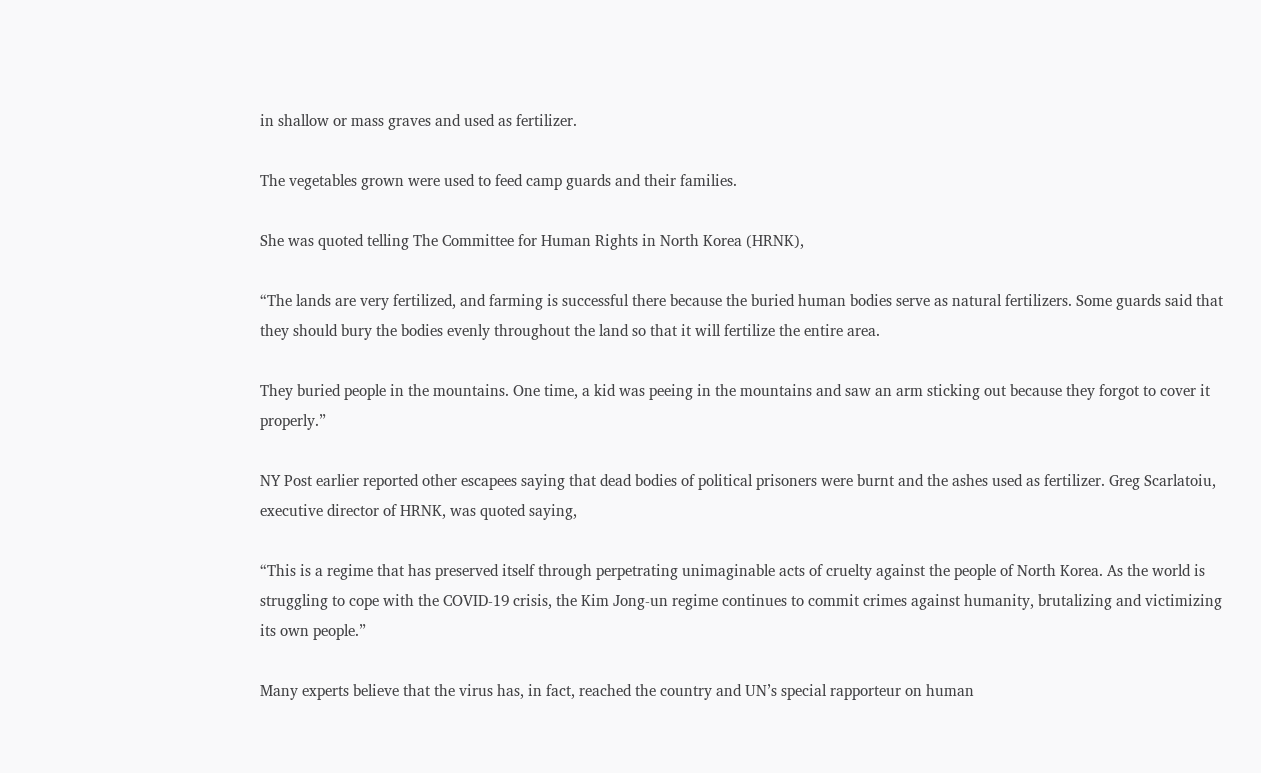in shallow or mass graves and used as fertilizer.

The vegetables grown were used to feed camp guards and their families.

She was quoted telling The Committee for Human Rights in North Korea (HRNK),

“The lands are very fertilized, and farming is successful there because the buried human bodies serve as natural fertilizers. Some guards said that they should bury the bodies evenly throughout the land so that it will fertilize the entire area.

They buried people in the mountains. One time, a kid was peeing in the mountains and saw an arm sticking out because they forgot to cover it properly.”

NY Post earlier reported other escapees saying that dead bodies of political prisoners were burnt and the ashes used as fertilizer. Greg Scarlatoiu, executive director of HRNK, was quoted saying,

“This is a regime that has preserved itself through perpetrating unimaginable acts of cruelty against the people of North Korea. As the world is struggling to cope with the COVID-19 crisis, the Kim Jong-un regime continues to commit crimes against humanity, brutalizing and victimizing its own people.”

Many experts believe that the virus has, in fact, reached the country and UN’s special rapporteur on human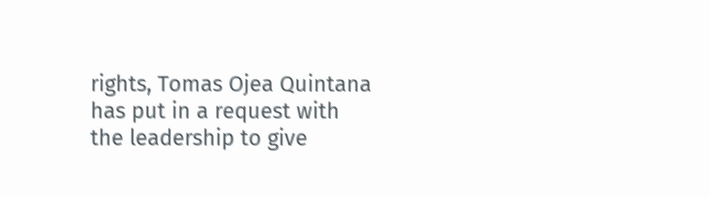rights, Tomas Ojea Quintana has put in a request with the leadership to give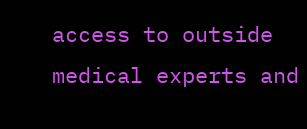access to outside medical experts and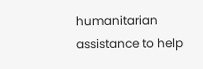humanitarian assistance to help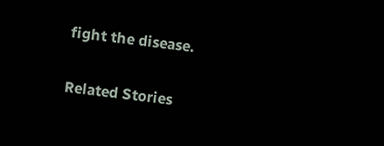fight the disease.


Related Stories